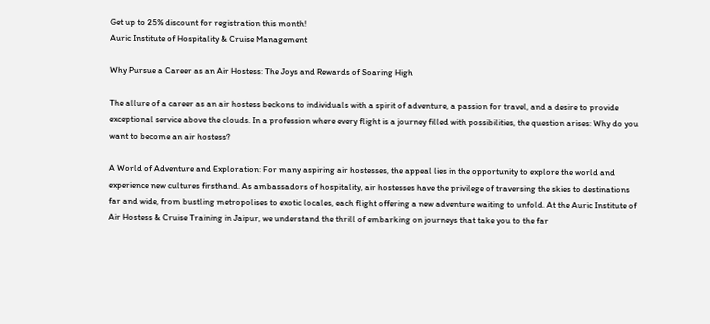Get up to 25% discount for registration this month!
Auric Institute of Hospitality & Cruise Management

Why Pursue a Career as an Air Hostess: The Joys and Rewards of Soaring High

The allure of a career as an air hostess beckons to individuals with a spirit of adventure, a passion for travel, and a desire to provide exceptional service above the clouds. In a profession where every flight is a journey filled with possibilities, the question arises: Why do you want to become an air hostess?

A World of Adventure and Exploration: For many aspiring air hostesses, the appeal lies in the opportunity to explore the world and experience new cultures firsthand. As ambassadors of hospitality, air hostesses have the privilege of traversing the skies to destinations far and wide, from bustling metropolises to exotic locales, each flight offering a new adventure waiting to unfold. At the Auric Institute of Air Hostess & Cruise Training in Jaipur, we understand the thrill of embarking on journeys that take you to the far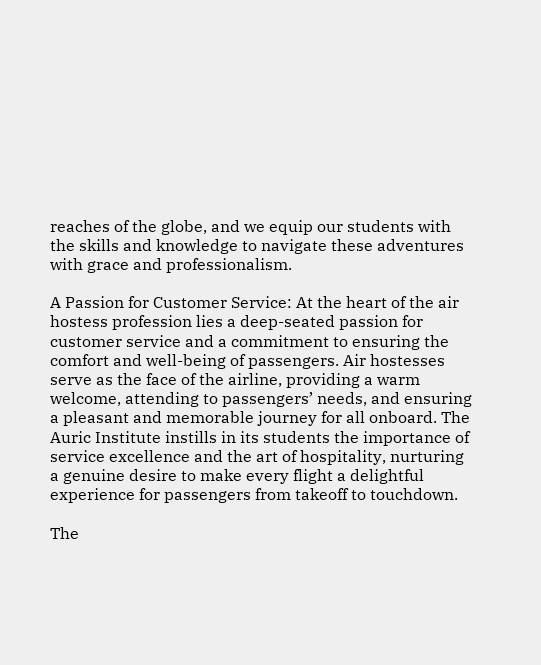reaches of the globe, and we equip our students with the skills and knowledge to navigate these adventures with grace and professionalism.

A Passion for Customer Service: At the heart of the air hostess profession lies a deep-seated passion for customer service and a commitment to ensuring the comfort and well-being of passengers. Air hostesses serve as the face of the airline, providing a warm welcome, attending to passengers’ needs, and ensuring a pleasant and memorable journey for all onboard. The Auric Institute instills in its students the importance of service excellence and the art of hospitality, nurturing a genuine desire to make every flight a delightful experience for passengers from takeoff to touchdown.

The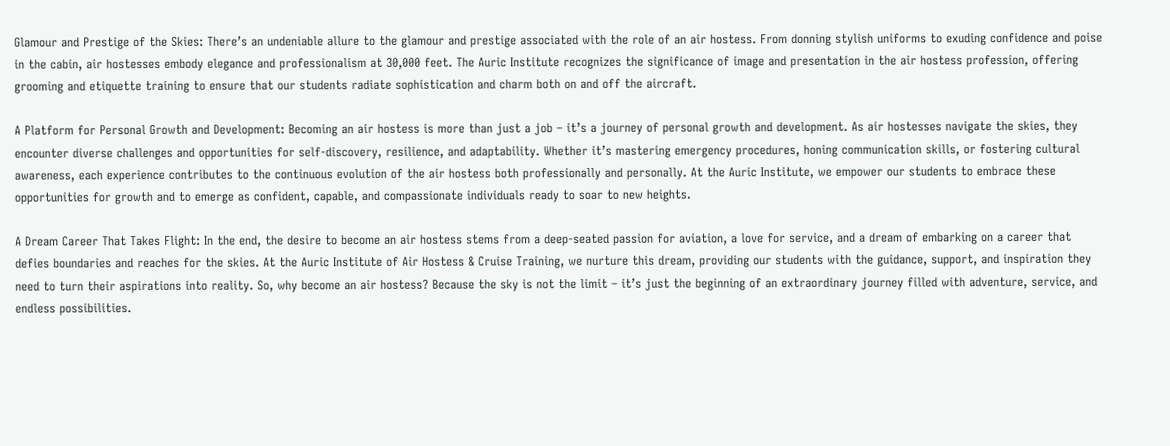Glamour and Prestige of the Skies: There’s an undeniable allure to the glamour and prestige associated with the role of an air hostess. From donning stylish uniforms to exuding confidence and poise in the cabin, air hostesses embody elegance and professionalism at 30,000 feet. The Auric Institute recognizes the significance of image and presentation in the air hostess profession, offering grooming and etiquette training to ensure that our students radiate sophistication and charm both on and off the aircraft.

A Platform for Personal Growth and Development: Becoming an air hostess is more than just a job – it’s a journey of personal growth and development. As air hostesses navigate the skies, they encounter diverse challenges and opportunities for self-discovery, resilience, and adaptability. Whether it’s mastering emergency procedures, honing communication skills, or fostering cultural awareness, each experience contributes to the continuous evolution of the air hostess both professionally and personally. At the Auric Institute, we empower our students to embrace these opportunities for growth and to emerge as confident, capable, and compassionate individuals ready to soar to new heights.

A Dream Career That Takes Flight: In the end, the desire to become an air hostess stems from a deep-seated passion for aviation, a love for service, and a dream of embarking on a career that defies boundaries and reaches for the skies. At the Auric Institute of Air Hostess & Cruise Training, we nurture this dream, providing our students with the guidance, support, and inspiration they need to turn their aspirations into reality. So, why become an air hostess? Because the sky is not the limit – it’s just the beginning of an extraordinary journey filled with adventure, service, and endless possibilities.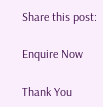Share this post:

Enquire Now

Thank You